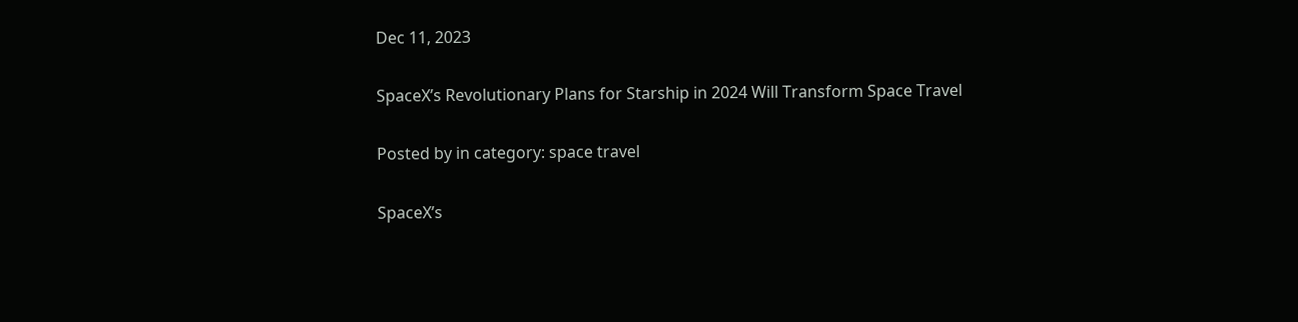Dec 11, 2023

SpaceX’s Revolutionary Plans for Starship in 2024 Will Transform Space Travel

Posted by in category: space travel

SpaceX’s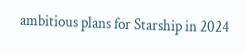ambitious plans for Starship in 2024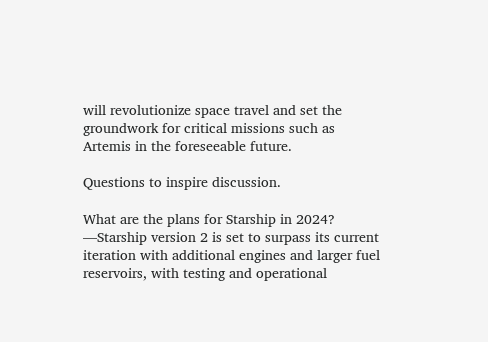will revolutionize space travel and set the groundwork for critical missions such as Artemis in the foreseeable future.

Questions to inspire discussion.

What are the plans for Starship in 2024?
—Starship version 2 is set to surpass its current iteration with additional engines and larger fuel reservoirs, with testing and operational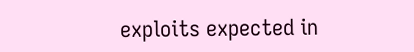exploits expected in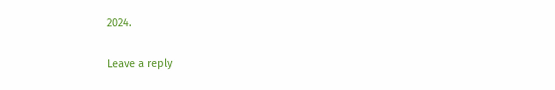2024.

Leave a reply